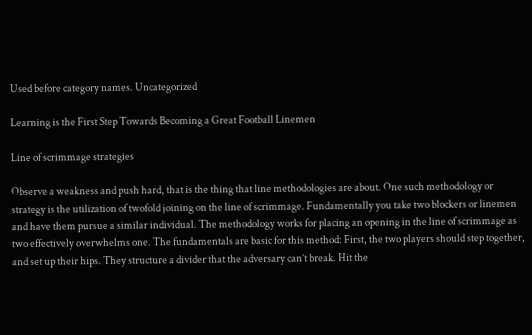Used before category names. Uncategorized

Learning is the First Step Towards Becoming a Great Football Linemen

Line of scrimmage strategies

Observe a weakness and push hard, that is the thing that line methodologies are about. One such methodology or strategy is the utilization of twofold joining on the line of scrimmage. Fundamentally you take two blockers or linemen and have them pursue a similar individual. The methodology works for placing an opening in the line of scrimmage as two effectively overwhelms one. The fundamentals are basic for this method: First, the two players should step together, and set up their hips. They structure a divider that the adversary can’t break. Hit the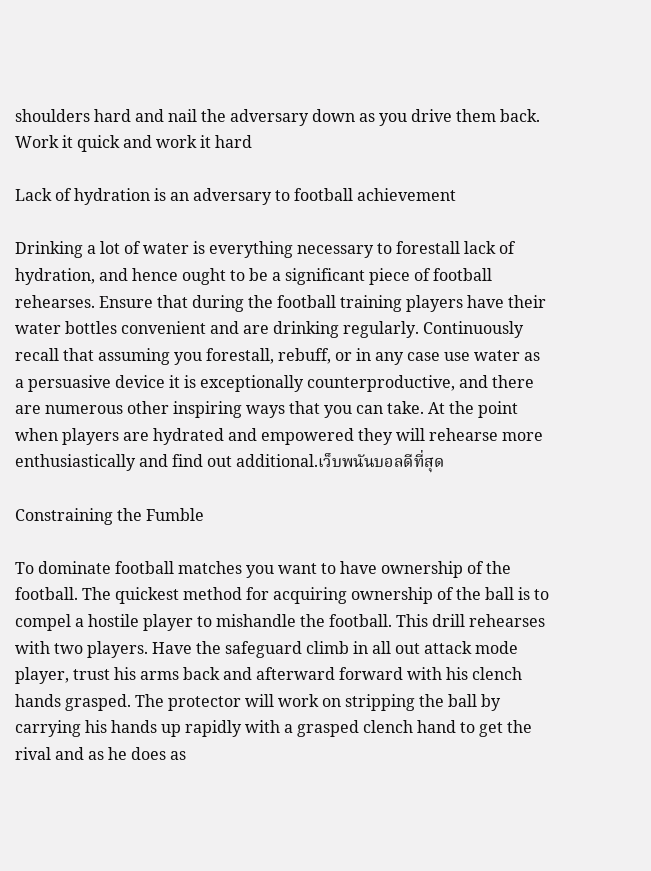shoulders hard and nail the adversary down as you drive them back. Work it quick and work it hard

Lack of hydration is an adversary to football achievement

Drinking a lot of water is everything necessary to forestall lack of hydration, and hence ought to be a significant piece of football rehearses. Ensure that during the football training players have their water bottles convenient and are drinking regularly. Continuously recall that assuming you forestall, rebuff, or in any case use water as a persuasive device it is exceptionally counterproductive, and there are numerous other inspiring ways that you can take. At the point when players are hydrated and empowered they will rehearse more enthusiastically and find out additional.เว็บพนันบอลดีที่สุด

Constraining the Fumble

To dominate football matches you want to have ownership of the football. The quickest method for acquiring ownership of the ball is to compel a hostile player to mishandle the football. This drill rehearses with two players. Have the safeguard climb in all out attack mode player, trust his arms back and afterward forward with his clench hands grasped. The protector will work on stripping the ball by carrying his hands up rapidly with a grasped clench hand to get the rival and as he does as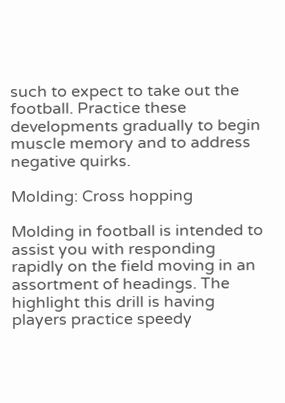such to expect to take out the football. Practice these developments gradually to begin muscle memory and to address negative quirks.

Molding: Cross hopping

Molding in football is intended to assist you with responding rapidly on the field moving in an assortment of headings. The highlight this drill is having players practice speedy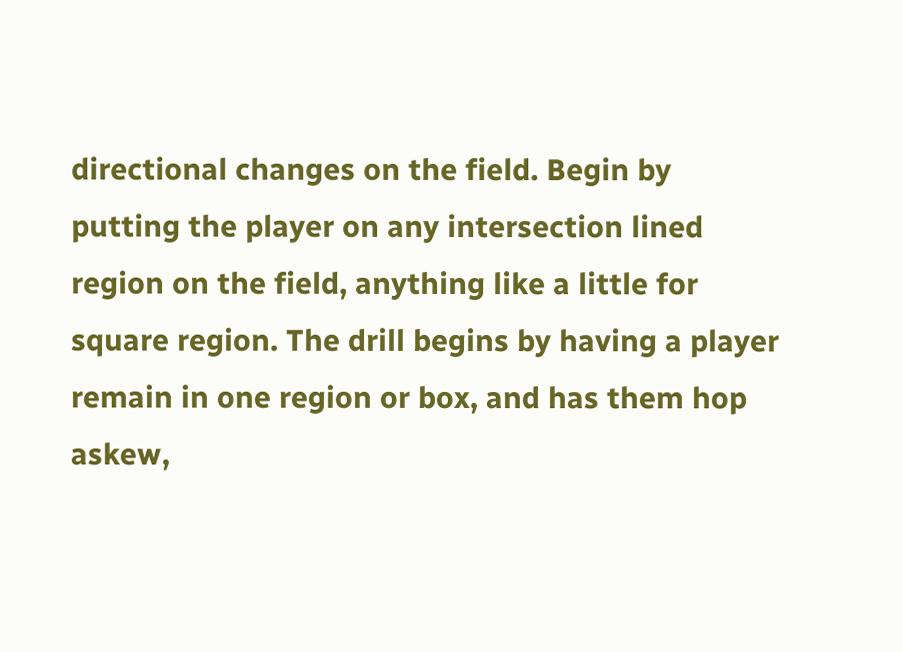directional changes on the field. Begin by putting the player on any intersection lined region on the field, anything like a little for square region. The drill begins by having a player remain in one region or box, and has them hop askew,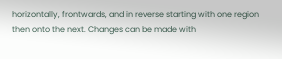horizontally, frontwards, and in reverse starting with one region then onto the next. Changes can be made with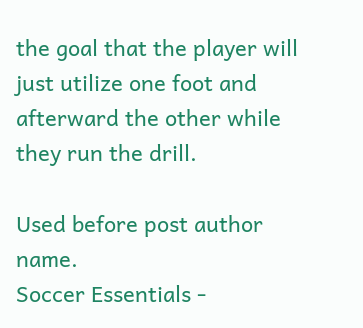the goal that the player will just utilize one foot and afterward the other while they run the drill.

Used before post author name.
Soccer Essentials -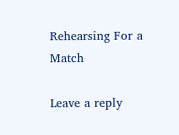Rehearsing For a Match

Leave a reply